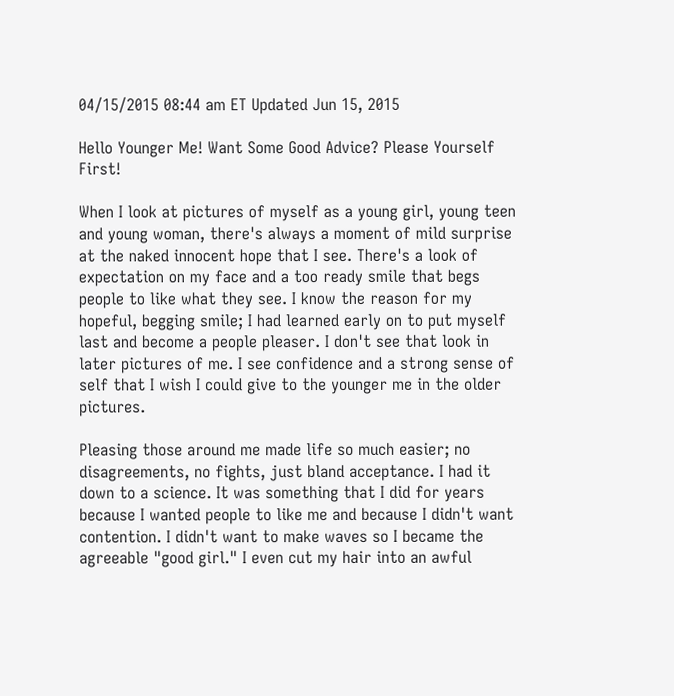04/15/2015 08:44 am ET Updated Jun 15, 2015

Hello Younger Me! Want Some Good Advice? Please Yourself First!

When I look at pictures of myself as a young girl, young teen and young woman, there's always a moment of mild surprise at the naked innocent hope that I see. There's a look of expectation on my face and a too ready smile that begs people to like what they see. I know the reason for my hopeful, begging smile; I had learned early on to put myself last and become a people pleaser. I don't see that look in later pictures of me. I see confidence and a strong sense of self that I wish I could give to the younger me in the older pictures.

Pleasing those around me made life so much easier; no disagreements, no fights, just bland acceptance. I had it down to a science. It was something that I did for years because I wanted people to like me and because I didn't want contention. I didn't want to make waves so I became the agreeable "good girl." I even cut my hair into an awful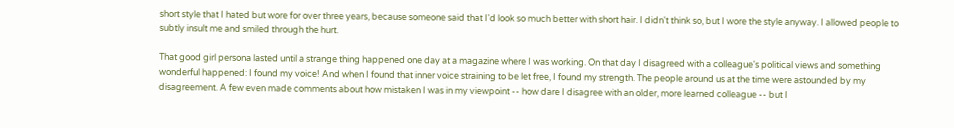short style that I hated but wore for over three years, because someone said that I'd look so much better with short hair. I didn't think so, but I wore the style anyway. I allowed people to subtly insult me and smiled through the hurt.

That good girl persona lasted until a strange thing happened one day at a magazine where I was working. On that day I disagreed with a colleague's political views and something wonderful happened: I found my voice! And when I found that inner voice straining to be let free, I found my strength. The people around us at the time were astounded by my disagreement. A few even made comments about how mistaken I was in my viewpoint -- how dare I disagree with an older, more learned colleague -- but I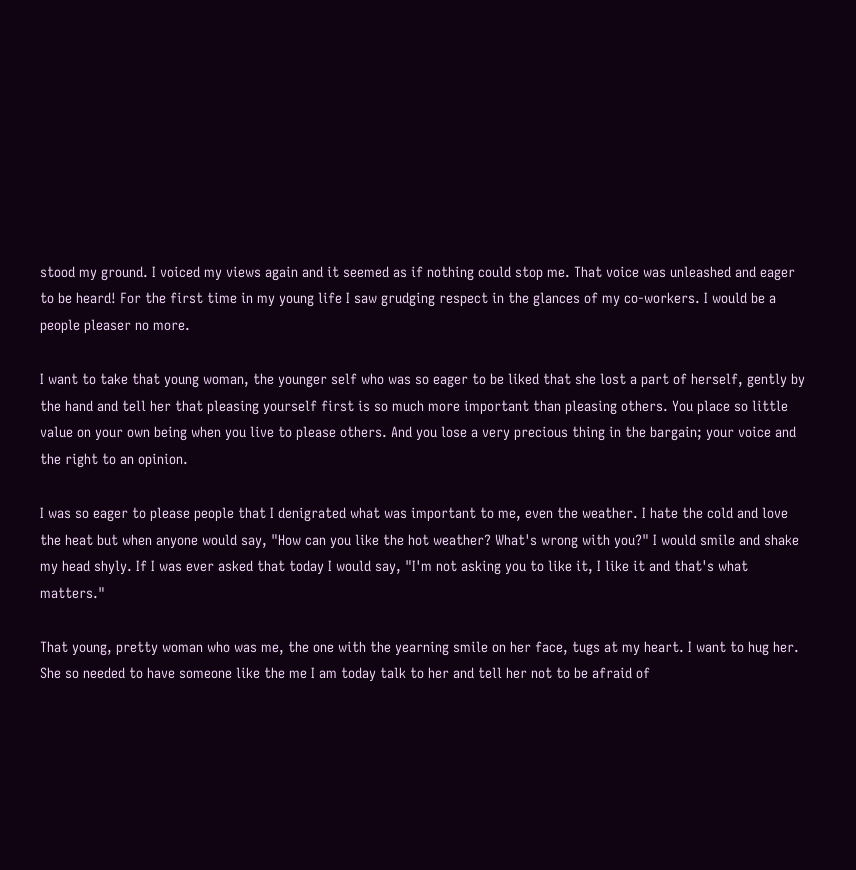stood my ground. I voiced my views again and it seemed as if nothing could stop me. That voice was unleashed and eager to be heard! For the first time in my young life I saw grudging respect in the glances of my co-workers. I would be a people pleaser no more.

I want to take that young woman, the younger self who was so eager to be liked that she lost a part of herself, gently by the hand and tell her that pleasing yourself first is so much more important than pleasing others. You place so little value on your own being when you live to please others. And you lose a very precious thing in the bargain; your voice and the right to an opinion.

I was so eager to please people that I denigrated what was important to me, even the weather. I hate the cold and love the heat but when anyone would say, "How can you like the hot weather? What's wrong with you?" I would smile and shake my head shyly. If I was ever asked that today I would say, "I'm not asking you to like it, I like it and that's what matters."

That young, pretty woman who was me, the one with the yearning smile on her face, tugs at my heart. I want to hug her. She so needed to have someone like the me I am today talk to her and tell her not to be afraid of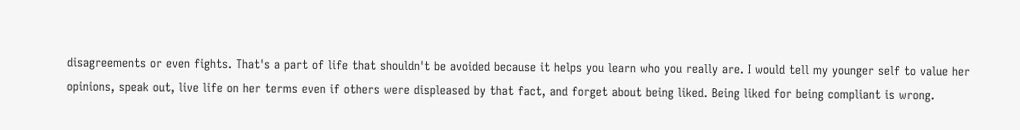disagreements or even fights. That's a part of life that shouldn't be avoided because it helps you learn who you really are. I would tell my younger self to value her opinions, speak out, live life on her terms even if others were displeased by that fact, and forget about being liked. Being liked for being compliant is wrong.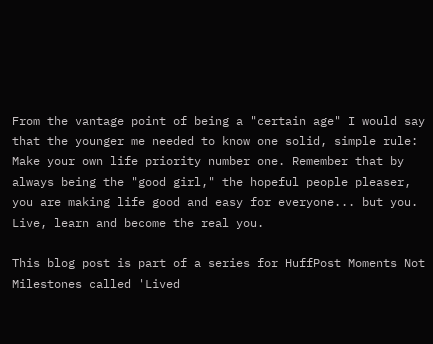From the vantage point of being a "certain age" I would say that the younger me needed to know one solid, simple rule: Make your own life priority number one. Remember that by always being the "good girl," the hopeful people pleaser, you are making life good and easy for everyone... but you. Live, learn and become the real you.

This blog post is part of a series for HuffPost Moments Not Milestones called 'Lived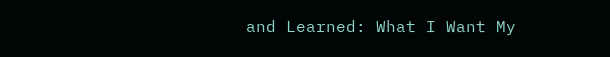and Learned: What I Want My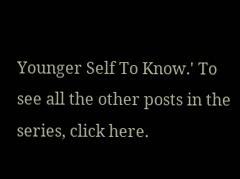Younger Self To Know.' To see all the other posts in the series, click here.